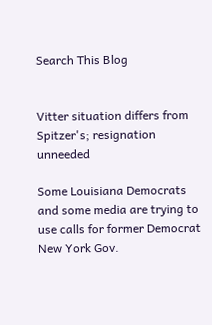Search This Blog


Vitter situation differs from Spitzer's; resignation unneeded

Some Louisiana Democrats and some media are trying to use calls for former Democrat New York Gov.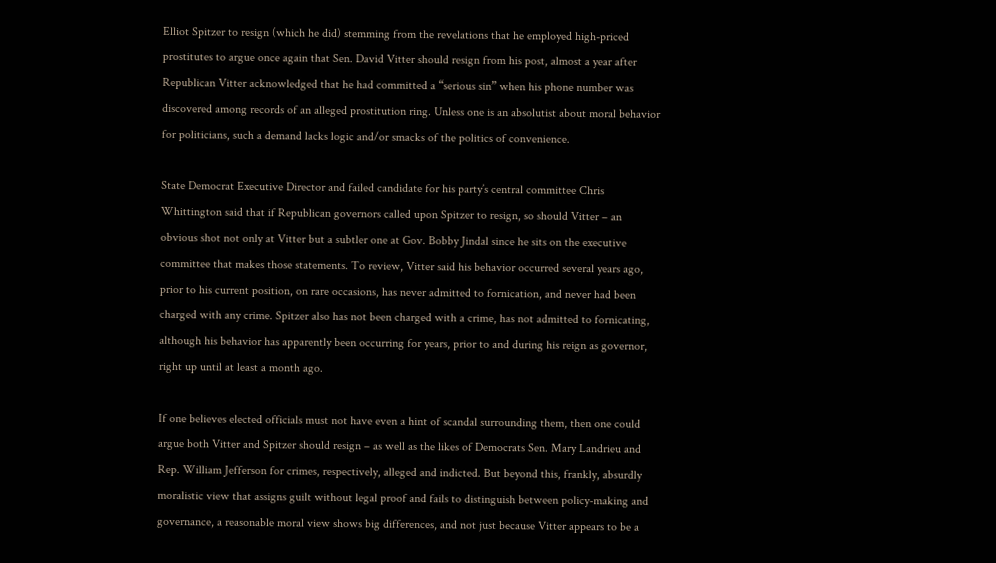Elliot Spitzer to resign (which he did) stemming from the revelations that he employed high-priced prostitutes to argue once again that Sen. David Vitter should resign from his post, almost a year after Republican Vitter acknowledged that he had committed a “serious sin” when his phone number was discovered among records of an alleged prostitution ring. Unless one is an absolutist about moral behavior for politicians, such a demand lacks logic and/or smacks of the politics of convenience.

State Democrat Executive Director and failed candidate for his party’s central committee Chris Whittington said that if Republican governors called upon Spitzer to resign, so should Vitter – an obvious shot not only at Vitter but a subtler one at Gov. Bobby Jindal since he sits on the executive committee that makes those statements. To review, Vitter said his behavior occurred several years ago, prior to his current position, on rare occasions, has never admitted to fornication, and never had been charged with any crime. Spitzer also has not been charged with a crime, has not admitted to fornicating, although his behavior has apparently been occurring for years, prior to and during his reign as governor, right up until at least a month ago.

If one believes elected officials must not have even a hint of scandal surrounding them, then one could argue both Vitter and Spitzer should resign – as well as the likes of Democrats Sen. Mary Landrieu and Rep. William Jefferson for crimes, respectively, alleged and indicted. But beyond this, frankly, absurdly moralistic view that assigns guilt without legal proof and fails to distinguish between policy-making and governance, a reasonable moral view shows big differences, and not just because Vitter appears to be a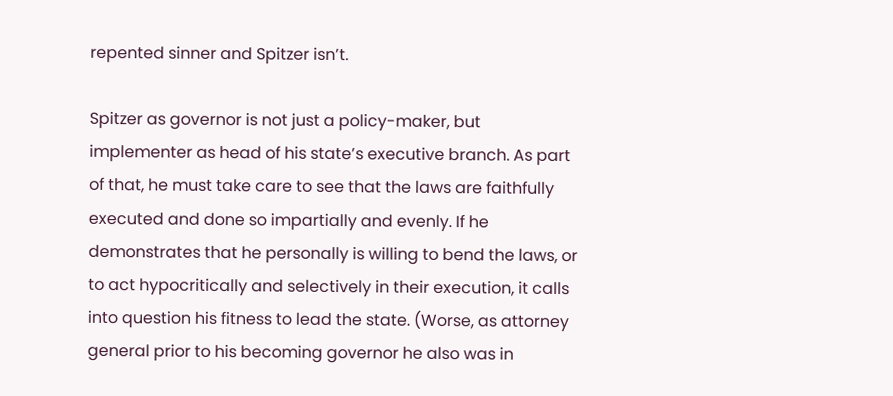repented sinner and Spitzer isn’t.

Spitzer as governor is not just a policy-maker, but implementer as head of his state’s executive branch. As part of that, he must take care to see that the laws are faithfully executed and done so impartially and evenly. If he demonstrates that he personally is willing to bend the laws, or to act hypocritically and selectively in their execution, it calls into question his fitness to lead the state. (Worse, as attorney general prior to his becoming governor he also was in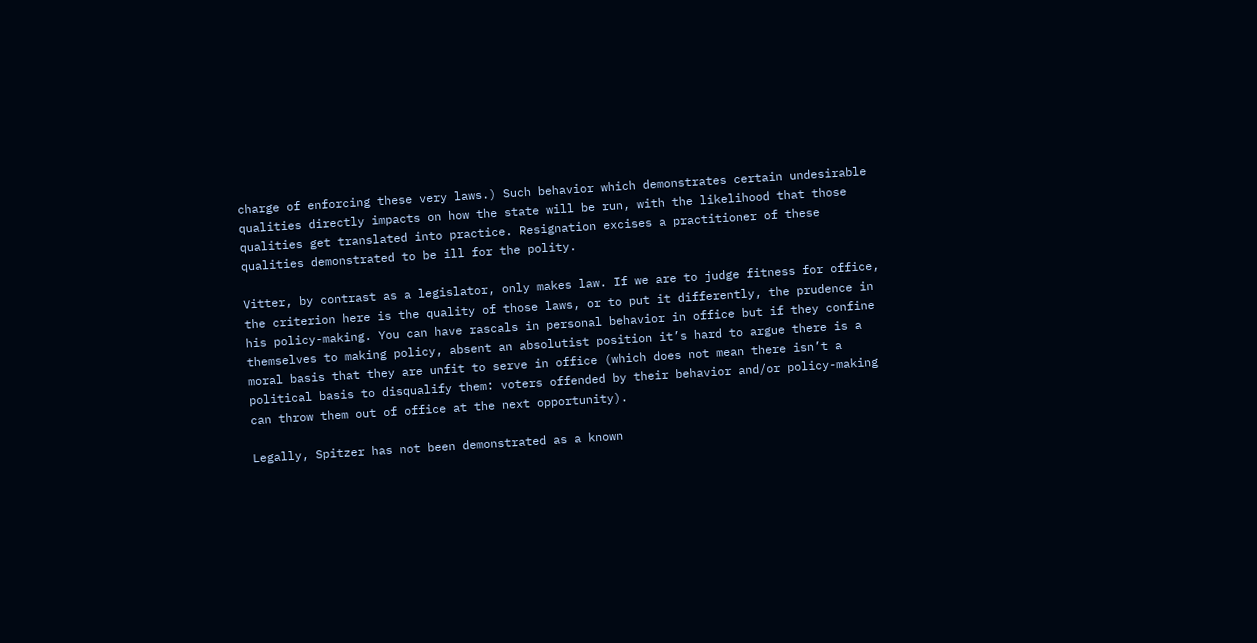charge of enforcing these very laws.) Such behavior which demonstrates certain undesirable qualities directly impacts on how the state will be run, with the likelihood that those qualities get translated into practice. Resignation excises a practitioner of these qualities demonstrated to be ill for the polity.

Vitter, by contrast as a legislator, only makes law. If we are to judge fitness for office, the criterion here is the quality of those laws, or to put it differently, the prudence in his policy-making. You can have rascals in personal behavior in office but if they confine themselves to making policy, absent an absolutist position it’s hard to argue there is a moral basis that they are unfit to serve in office (which does not mean there isn’t a political basis to disqualify them: voters offended by their behavior and/or policy-making can throw them out of office at the next opportunity).

Legally, Spitzer has not been demonstrated as a known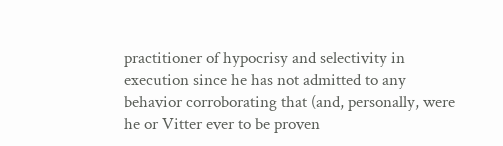practitioner of hypocrisy and selectivity in execution since he has not admitted to any behavior corroborating that (and, personally, were he or Vitter ever to be proven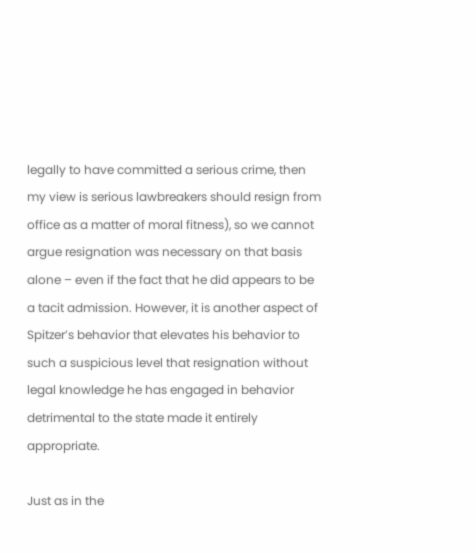legally to have committed a serious crime, then my view is serious lawbreakers should resign from office as a matter of moral fitness), so we cannot argue resignation was necessary on that basis alone – even if the fact that he did appears to be a tacit admission. However, it is another aspect of Spitzer’s behavior that elevates his behavior to such a suspicious level that resignation without legal knowledge he has engaged in behavior detrimental to the state made it entirely appropriate.

Just as in the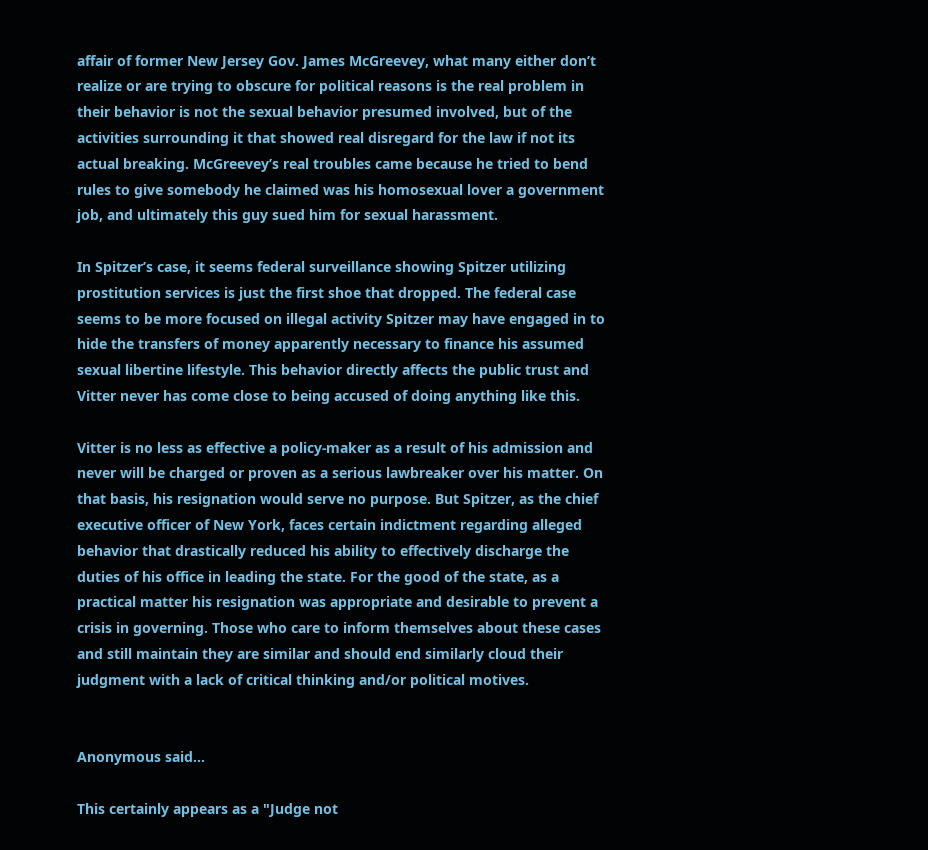affair of former New Jersey Gov. James McGreevey, what many either don’t realize or are trying to obscure for political reasons is the real problem in their behavior is not the sexual behavior presumed involved, but of the activities surrounding it that showed real disregard for the law if not its actual breaking. McGreevey’s real troubles came because he tried to bend rules to give somebody he claimed was his homosexual lover a government job, and ultimately this guy sued him for sexual harassment.

In Spitzer’s case, it seems federal surveillance showing Spitzer utilizing prostitution services is just the first shoe that dropped. The federal case seems to be more focused on illegal activity Spitzer may have engaged in to hide the transfers of money apparently necessary to finance his assumed sexual libertine lifestyle. This behavior directly affects the public trust and Vitter never has come close to being accused of doing anything like this.

Vitter is no less as effective a policy-maker as a result of his admission and never will be charged or proven as a serious lawbreaker over his matter. On that basis, his resignation would serve no purpose. But Spitzer, as the chief executive officer of New York, faces certain indictment regarding alleged behavior that drastically reduced his ability to effectively discharge the duties of his office in leading the state. For the good of the state, as a practical matter his resignation was appropriate and desirable to prevent a crisis in governing. Those who care to inform themselves about these cases and still maintain they are similar and should end similarly cloud their judgment with a lack of critical thinking and/or political motives.


Anonymous said...

This certainly appears as a "Judge not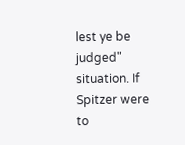lest ye be judged" situation. If Spitzer were to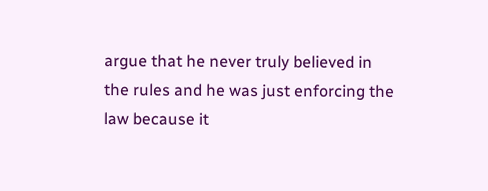argue that he never truly believed in the rules and he was just enforcing the law because it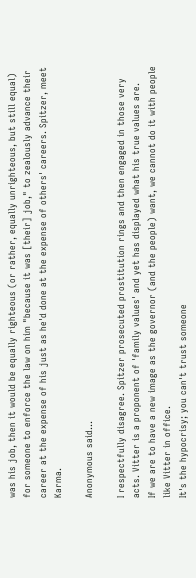was his job, then it would be equally righteous (or rather, equally unrighteous, but still equal) for someone to enforce the law on him "because it was [their] job," to zealously advance their career at the expense of his just as he'd done at the expense of others' careers. Spitzer, meet Karma.

Anonymous said...

I respectfully disagree. Spitzer prosecuted prostitution rings and then engaged in those very acts. Vitter is a proponent of 'family values' and yet has displayed what his true values are.
If we are to have a new image as the governor (and the people) want, we cannot do it with people like Vitter in office.
It's the hypocrisy; you can't trust someone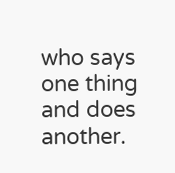who says one thing and does another.